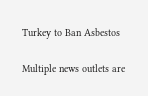Turkey to Ban Asbestos

Multiple news outlets are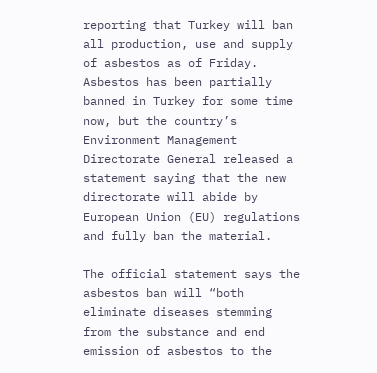reporting that Turkey will ban all production, use and supply of asbestos as of Friday.  Asbestos has been partially banned in Turkey for some time now, but the country’s Environment Management Directorate General released a statement saying that the new directorate will abide by European Union (EU) regulations and fully ban the material.

The official statement says the asbestos ban will “both eliminate diseases stemming from the substance and end emission of asbestos to the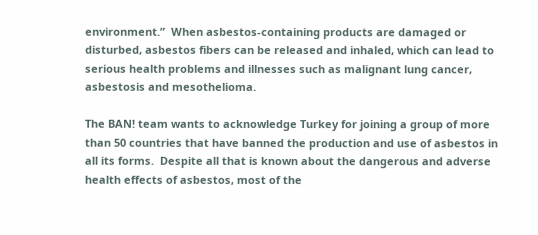environment.”  When asbestos-containing products are damaged or disturbed, asbestos fibers can be released and inhaled, which can lead to serious health problems and illnesses such as malignant lung cancer, asbestosis and mesothelioma.

The BAN! team wants to acknowledge Turkey for joining a group of more than 50 countries that have banned the production and use of asbestos in all its forms.  Despite all that is known about the dangerous and adverse health effects of asbestos, most of the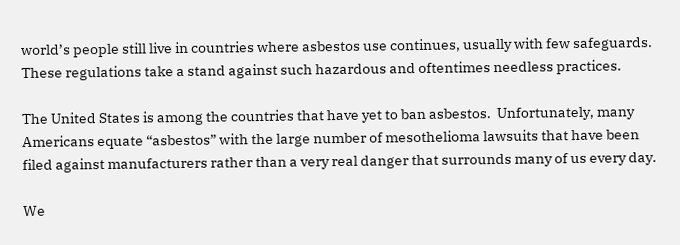world’s people still live in countries where asbestos use continues, usually with few safeguards.  These regulations take a stand against such hazardous and oftentimes needless practices.

The United States is among the countries that have yet to ban asbestos.  Unfortunately, many Americans equate “asbestos” with the large number of mesothelioma lawsuits that have been filed against manufacturers rather than a very real danger that surrounds many of us every day.

We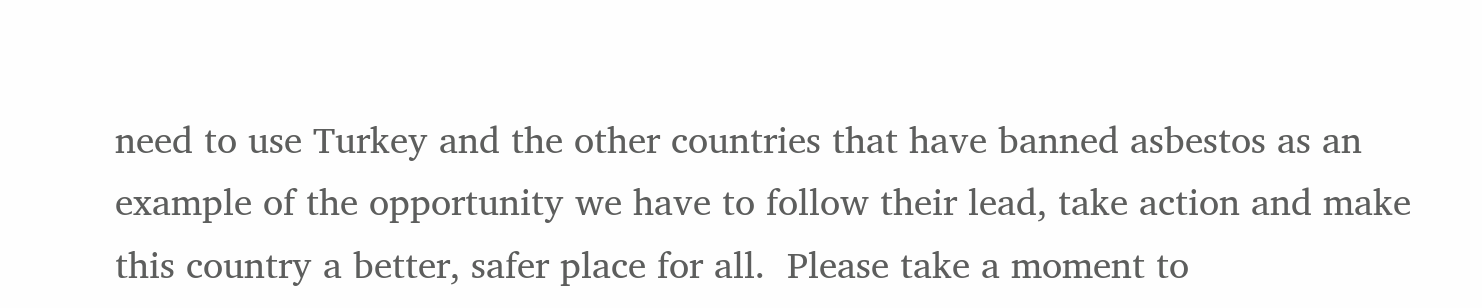need to use Turkey and the other countries that have banned asbestos as an example of the opportunity we have to follow their lead, take action and make this country a better, safer place for all.  Please take a moment to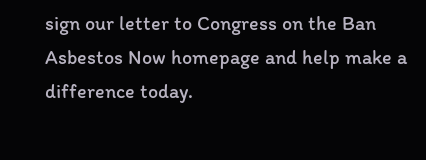sign our letter to Congress on the Ban Asbestos Now homepage and help make a difference today.